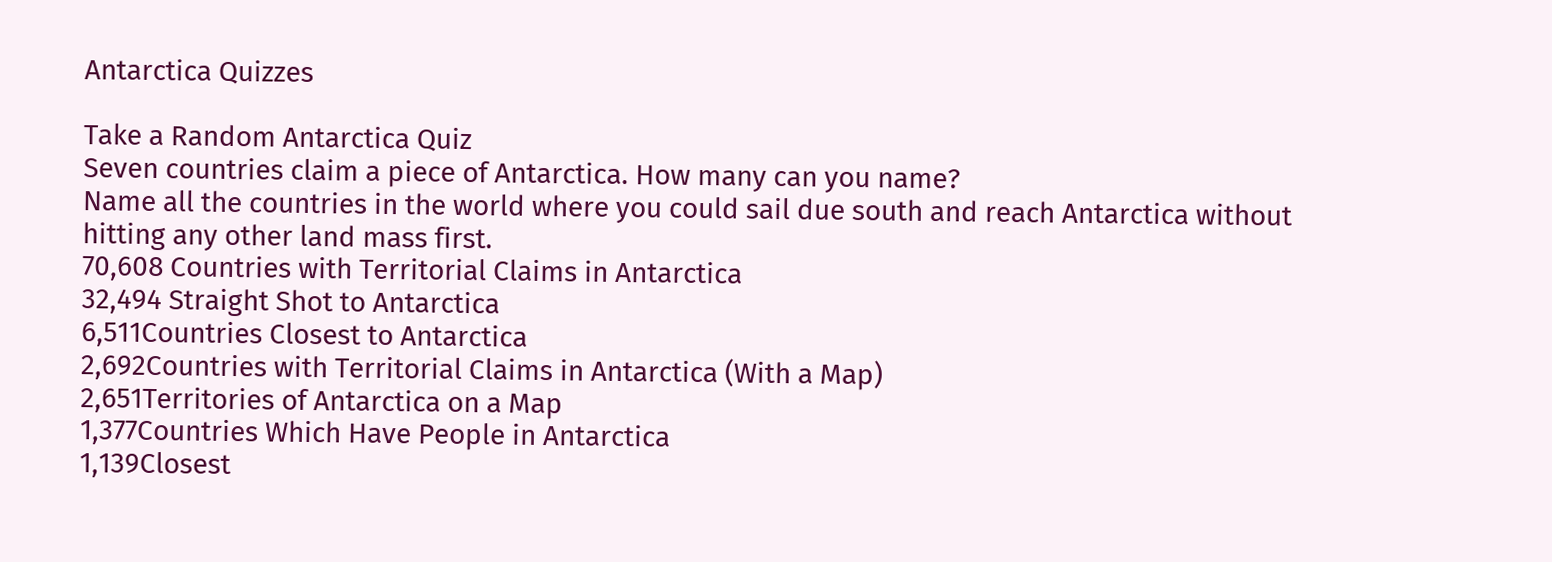Antarctica Quizzes

Take a Random Antarctica Quiz
Seven countries claim a piece of Antarctica. How many can you name?
Name all the countries in the world where you could sail due south and reach Antarctica without hitting any other land mass first.
70,608 Countries with Territorial Claims in Antarctica
32,494 Straight Shot to Antarctica
6,511Countries Closest to Antarctica
2,692Countries with Territorial Claims in Antarctica (With a Map)
2,651Territories of Antarctica on a Map
1,377Countries Which Have People in Antarctica
1,139Closest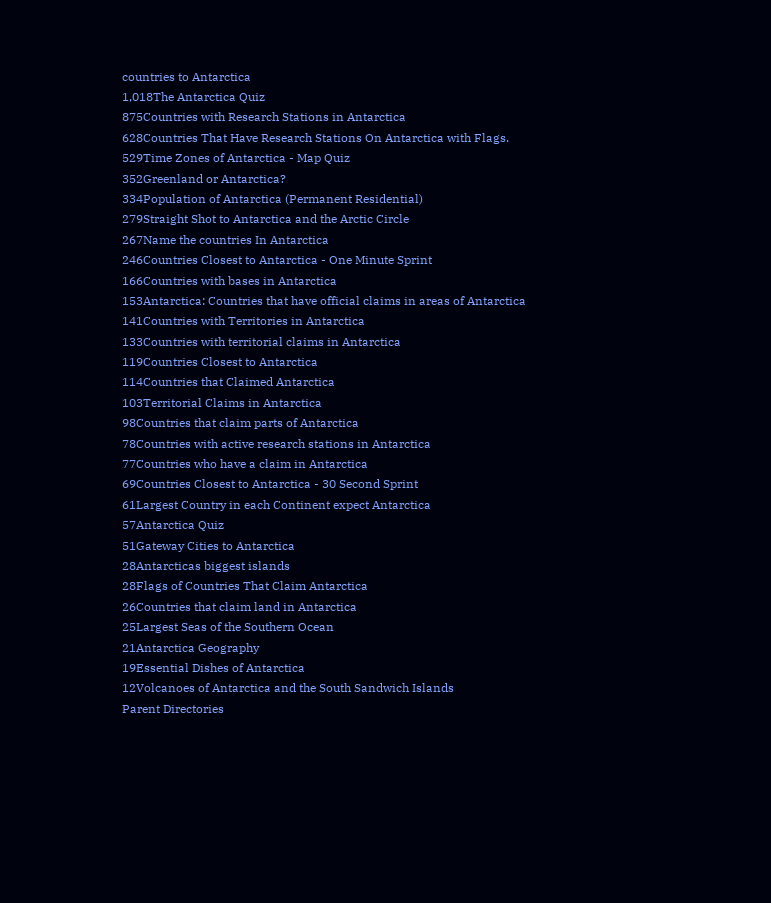countries to Antarctica
1,018The Antarctica Quiz
875Countries with Research Stations in Antarctica
628Countries That Have Research Stations On Antarctica with Flags.
529Time Zones of Antarctica - Map Quiz
352Greenland or Antarctica?
334Population of Antarctica (Permanent Residential)
279Straight Shot to Antarctica and the Arctic Circle
267Name the countries In Antarctica
246Countries Closest to Antarctica - One Minute Sprint
166Countries with bases in Antarctica
153Antarctica: Countries that have official claims in areas of Antarctica
141Countries with Territories in Antarctica
133Countries with territorial claims in Antarctica
119Countries Closest to Antarctica
114Countries that Claimed Antarctica
103Territorial Claims in Antarctica
98Countries that claim parts of Antarctica
78Countries with active research stations in Antarctica
77Countries who have a claim in Antarctica
69Countries Closest to Antarctica - 30 Second Sprint
61Largest Country in each Continent expect Antarctica
57Antarctica Quiz
51Gateway Cities to Antarctica
28Antarcticas biggest islands
28Flags of Countries That Claim Antarctica
26Countries that claim land in Antarctica
25Largest Seas of the Southern Ocean
21Antarctica Geography
19Essential Dishes of Antarctica
12Volcanoes of Antarctica and the South Sandwich Islands
Parent Directories